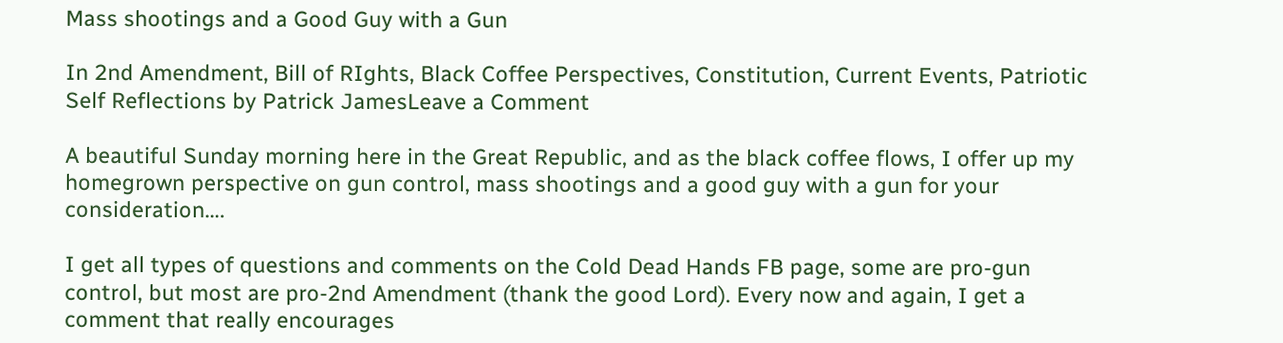Mass shootings and a Good Guy with a Gun

In 2nd Amendment, Bill of RIghts, Black Coffee Perspectives, Constitution, Current Events, Patriotic Self Reflections by Patrick JamesLeave a Comment

A beautiful Sunday morning here in the Great Republic, and as the black coffee flows, I offer up my homegrown perspective on gun control, mass shootings and a good guy with a gun for your consideration….

I get all types of questions and comments on the Cold Dead Hands FB page, some are pro-gun control, but most are pro-2nd Amendment (thank the good Lord). Every now and again, I get a comment that really encourages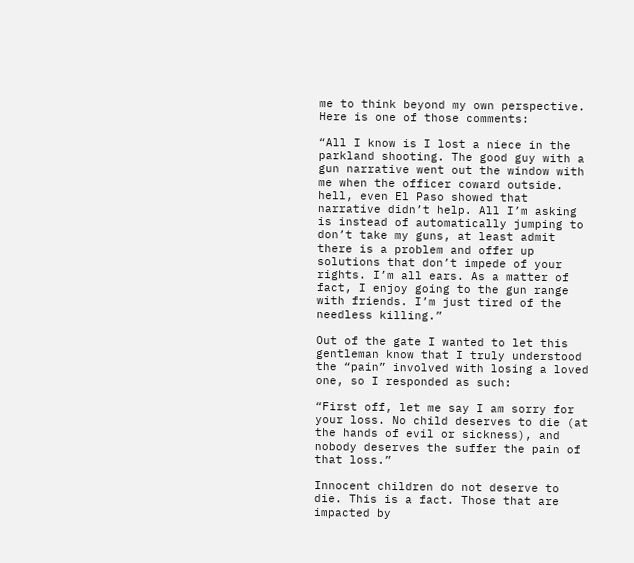me to think beyond my own perspective. Here is one of those comments:

“All I know is I lost a niece in the parkland shooting. The good guy with a gun narrative went out the window with me when the officer coward outside. hell, even El Paso showed that narrative didn’t help. All I’m asking is instead of automatically jumping to don’t take my guns, at least admit there is a problem and offer up solutions that don’t impede of your rights. I’m all ears. As a matter of fact, I enjoy going to the gun range with friends. I’m just tired of the needless killing.”

Out of the gate I wanted to let this gentleman know that I truly understood the “pain” involved with losing a loved one, so I responded as such:

“First off, let me say I am sorry for your loss. No child deserves to die (at the hands of evil or sickness), and nobody deserves the suffer the pain of that loss.”

Innocent children do not deserve to die. This is a fact. Those that are impacted by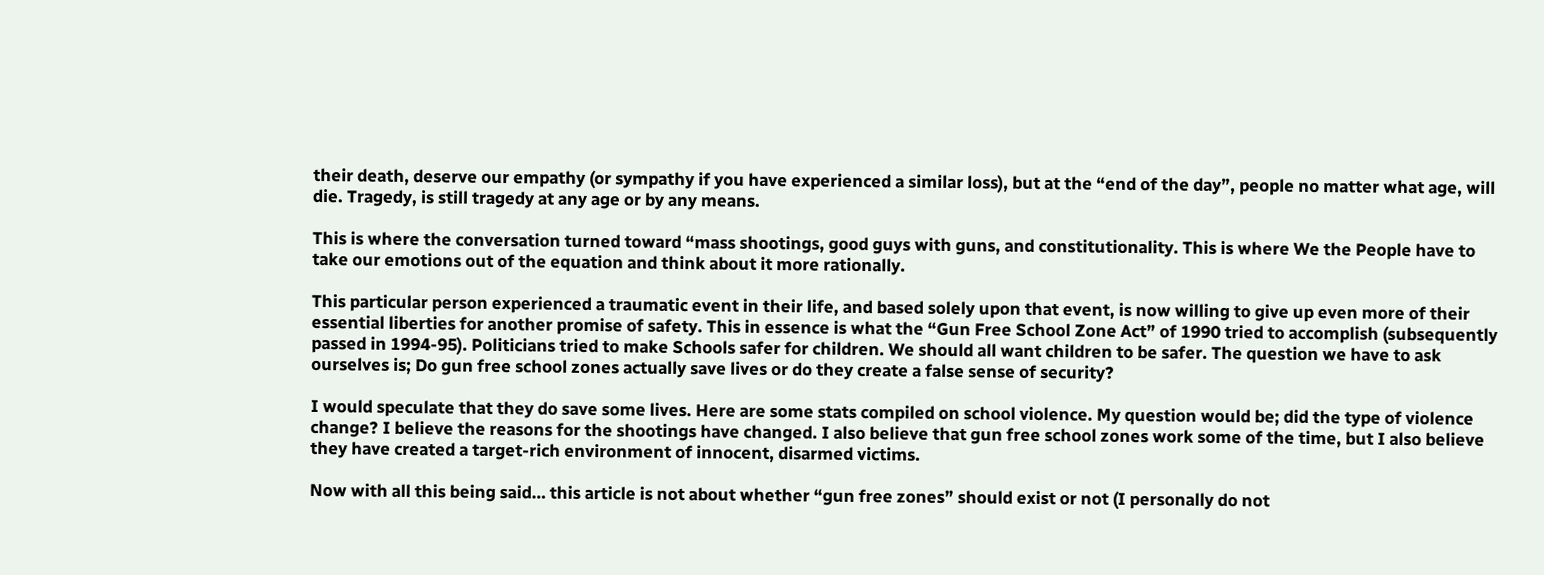their death, deserve our empathy (or sympathy if you have experienced a similar loss), but at the “end of the day”, people no matter what age, will die. Tragedy, is still tragedy at any age or by any means.

This is where the conversation turned toward “mass shootings, good guys with guns, and constitutionality. This is where We the People have to take our emotions out of the equation and think about it more rationally.

This particular person experienced a traumatic event in their life, and based solely upon that event, is now willing to give up even more of their essential liberties for another promise of safety. This in essence is what the “Gun Free School Zone Act” of 1990 tried to accomplish (subsequently passed in 1994-95). Politicians tried to make Schools safer for children. We should all want children to be safer. The question we have to ask ourselves is; Do gun free school zones actually save lives or do they create a false sense of security?

I would speculate that they do save some lives. Here are some stats compiled on school violence. My question would be; did the type of violence change? I believe the reasons for the shootings have changed. I also believe that gun free school zones work some of the time, but I also believe they have created a target-rich environment of innocent, disarmed victims.

Now with all this being said… this article is not about whether “gun free zones” should exist or not (I personally do not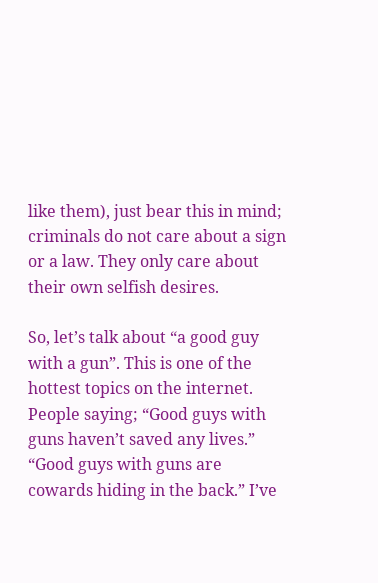like them), just bear this in mind; criminals do not care about a sign or a law. They only care about their own selfish desires.

So, let’s talk about “a good guy with a gun”. This is one of the hottest topics on the internet. People saying; “Good guys with guns haven’t saved any lives.” “Good guys with guns are cowards hiding in the back.” I’ve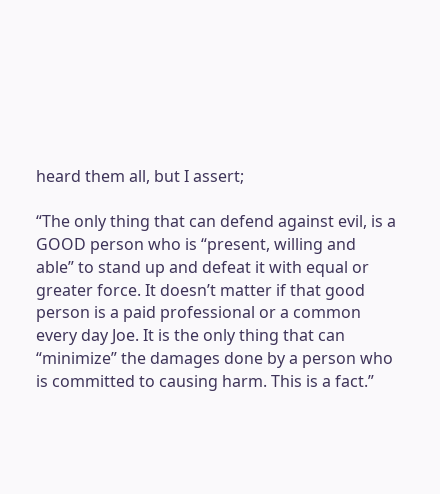heard them all, but I assert;

“The only thing that can defend against evil, is a GOOD person who is “present, willing and able” to stand up and defeat it with equal or greater force. It doesn’t matter if that good person is a paid professional or a common every day Joe. It is the only thing that can “minimize” the damages done by a person who is committed to causing harm. This is a fact.”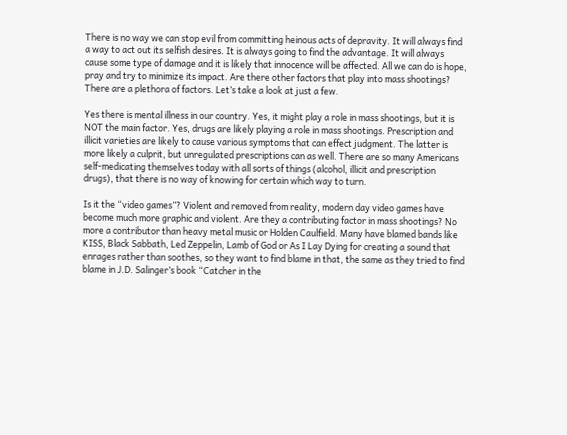There is no way we can stop evil from committing heinous acts of depravity. It will always find a way to act out its selfish desires. It is always going to find the advantage. It will always cause some type of damage and it is likely that innocence will be affected. All we can do is hope, pray and try to minimize its impact. Are there other factors that play into mass shootings? There are a plethora of factors. Let’s take a look at just a few.

Yes there is mental illness in our country. Yes, it might play a role in mass shootings, but it is NOT the main factor. Yes, drugs are likely playing a role in mass shootings. Prescription and illicit varieties are likely to cause various symptoms that can effect judgment. The latter is more likely a culprit, but unregulated prescriptions can as well. There are so many Americans self-medicating themselves today with all sorts of things (alcohol, illicit and prescription drugs), that there is no way of knowing for certain which way to turn.

Is it the “video games”? Violent and removed from reality, modern day video games have become much more graphic and violent. Are they a contributing factor in mass shootings? No more a contributor than heavy metal music or Holden Caulfield. Many have blamed bands like KISS, Black Sabbath, Led Zeppelin, Lamb of God or As I Lay Dying for creating a sound that enrages rather than soothes, so they want to find blame in that, the same as they tried to find blame in J.D. Salinger’s book “Catcher in the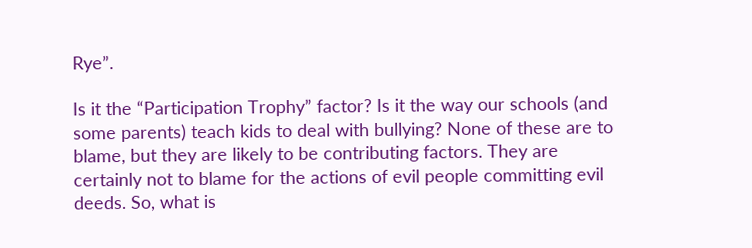Rye”.

Is it the “Participation Trophy” factor? Is it the way our schools (and some parents) teach kids to deal with bullying? None of these are to blame, but they are likely to be contributing factors. They are certainly not to blame for the actions of evil people committing evil deeds. So, what is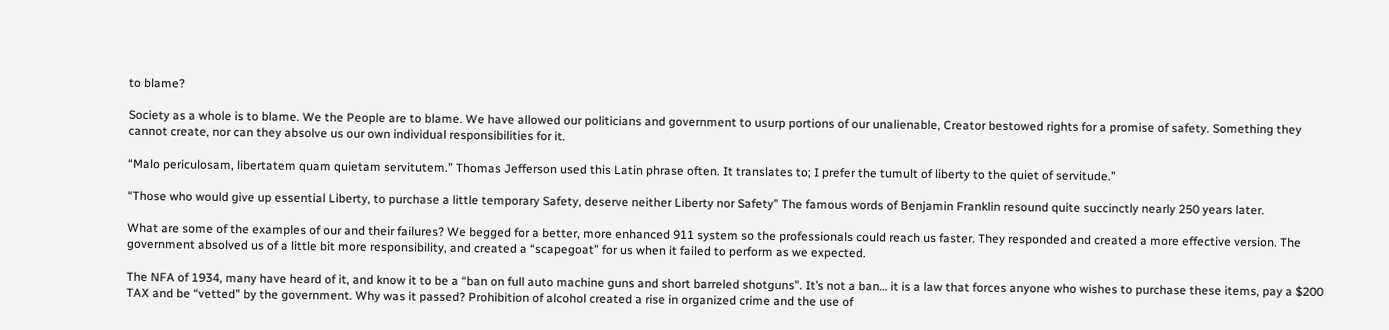to blame?

Society as a whole is to blame. We the People are to blame. We have allowed our politicians and government to usurp portions of our unalienable, Creator bestowed rights for a promise of safety. Something they cannot create, nor can they absolve us our own individual responsibilities for it.

“Malo periculosam, libertatem quam quietam servitutem.” Thomas Jefferson used this Latin phrase often. It translates to; I prefer the tumult of liberty to the quiet of servitude.”

“Those who would give up essential Liberty, to purchase a little temporary Safety, deserve neither Liberty nor Safety” The famous words of Benjamin Franklin resound quite succinctly nearly 250 years later.

What are some of the examples of our and their failures? We begged for a better, more enhanced 911 system so the professionals could reach us faster. They responded and created a more effective version. The government absolved us of a little bit more responsibility, and created a “scapegoat” for us when it failed to perform as we expected.

The NFA of 1934, many have heard of it, and know it to be a “ban on full auto machine guns and short barreled shotguns”. It’s not a ban… it is a law that forces anyone who wishes to purchase these items, pay a $200 TAX and be “vetted” by the government. Why was it passed? Prohibition of alcohol created a rise in organized crime and the use of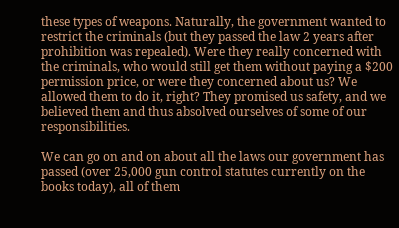these types of weapons. Naturally, the government wanted to restrict the criminals (but they passed the law 2 years after prohibition was repealed). Were they really concerned with the criminals, who would still get them without paying a $200 permission price, or were they concerned about us? We allowed them to do it, right? They promised us safety, and we believed them and thus absolved ourselves of some of our responsibilities.

We can go on and on about all the laws our government has passed (over 25,000 gun control statutes currently on the books today), all of them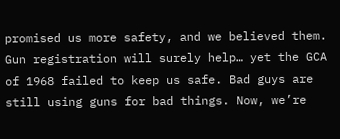promised us more safety, and we believed them. Gun registration will surely help… yet the GCA of 1968 failed to keep us safe. Bad guys are still using guns for bad things. Now, we’re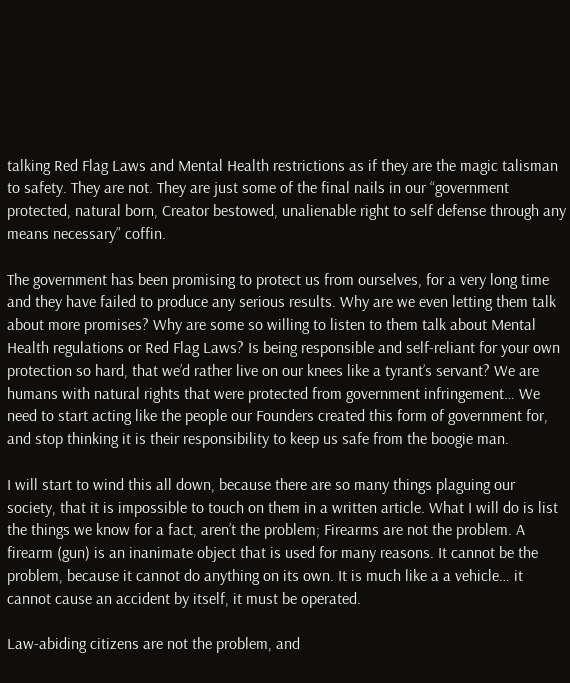talking Red Flag Laws and Mental Health restrictions as if they are the magic talisman to safety. They are not. They are just some of the final nails in our “government protected, natural born, Creator bestowed, unalienable right to self defense through any means necessary” coffin.

The government has been promising to protect us from ourselves, for a very long time and they have failed to produce any serious results. Why are we even letting them talk about more promises? Why are some so willing to listen to them talk about Mental Health regulations or Red Flag Laws? Is being responsible and self-reliant for your own protection so hard, that we’d rather live on our knees like a tyrant’s servant? We are humans with natural rights that were protected from government infringement… We need to start acting like the people our Founders created this form of government for, and stop thinking it is their responsibility to keep us safe from the boogie man.

I will start to wind this all down, because there are so many things plaguing our society, that it is impossible to touch on them in a written article. What I will do is list the things we know for a fact, aren’t the problem; Firearms are not the problem. A firearm (gun) is an inanimate object that is used for many reasons. It cannot be the problem, because it cannot do anything on its own. It is much like a a vehicle… it cannot cause an accident by itself, it must be operated.

Law-abiding citizens are not the problem, and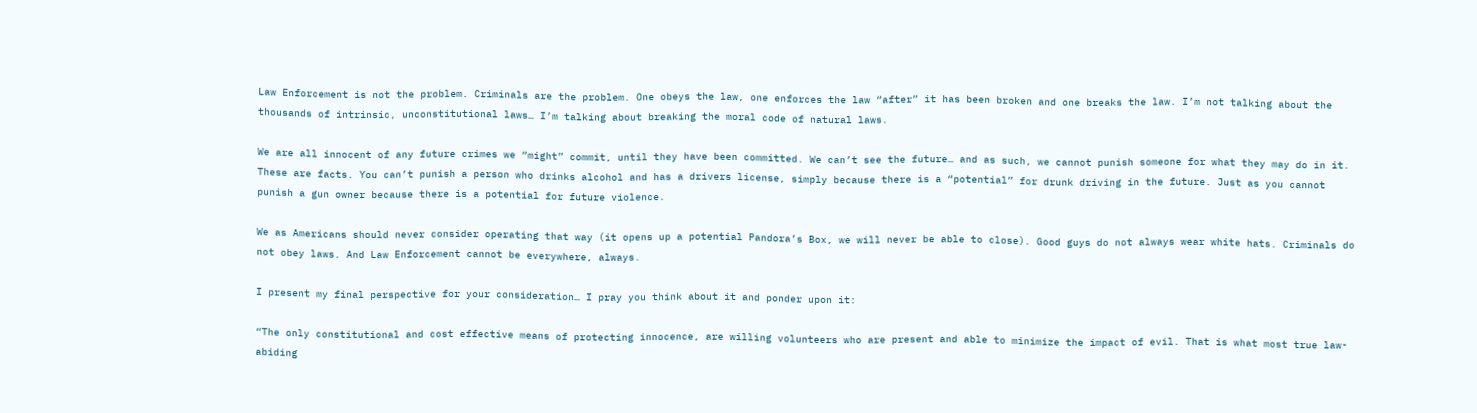Law Enforcement is not the problem. Criminals are the problem. One obeys the law, one enforces the law “after” it has been broken and one breaks the law. I’m not talking about the thousands of intrinsic, unconstitutional laws… I’m talking about breaking the moral code of natural laws.

We are all innocent of any future crimes we “might” commit, until they have been committed. We can’t see the future… and as such, we cannot punish someone for what they may do in it. These are facts. You can’t punish a person who drinks alcohol and has a drivers license, simply because there is a “potential” for drunk driving in the future. Just as you cannot punish a gun owner because there is a potential for future violence.

We as Americans should never consider operating that way (it opens up a potential Pandora’s Box, we will never be able to close). Good guys do not always wear white hats. Criminals do not obey laws. And Law Enforcement cannot be everywhere, always.

I present my final perspective for your consideration… I pray you think about it and ponder upon it:

“The only constitutional and cost effective means of protecting innocence, are willing volunteers who are present and able to minimize the impact of evil. That is what most true law-abiding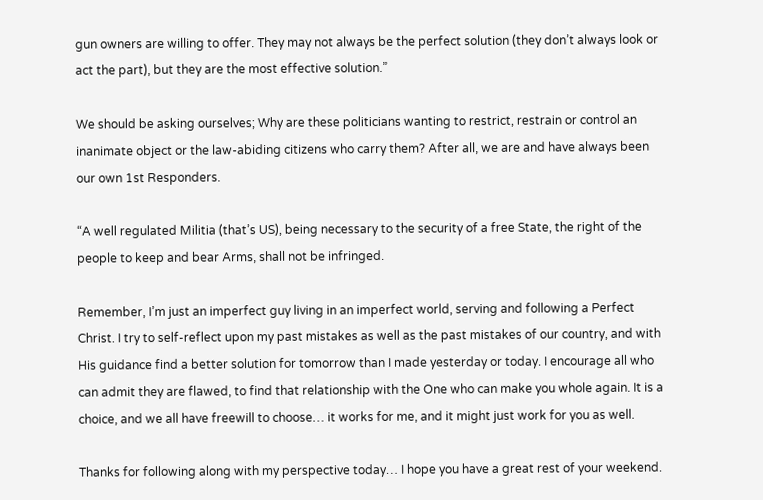gun owners are willing to offer. They may not always be the perfect solution (they don’t always look or act the part), but they are the most effective solution.”

We should be asking ourselves; Why are these politicians wanting to restrict, restrain or control an inanimate object or the law-abiding citizens who carry them? After all, we are and have always been our own 1st Responders.

“A well regulated Militia (that’s US), being necessary to the security of a free State, the right of the people to keep and bear Arms, shall not be infringed.

Remember, I’m just an imperfect guy living in an imperfect world, serving and following a Perfect Christ. I try to self-reflect upon my past mistakes as well as the past mistakes of our country, and with His guidance find a better solution for tomorrow than I made yesterday or today. I encourage all who can admit they are flawed, to find that relationship with the One who can make you whole again. It is a choice, and we all have freewill to choose… it works for me, and it might just work for you as well.

Thanks for following along with my perspective today… I hope you have a great rest of your weekend.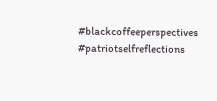#blackcoffeeperspectives #patriotselfreflections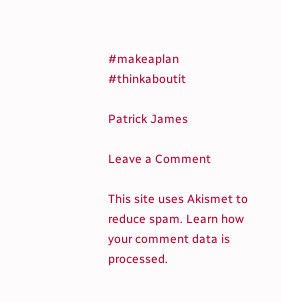#makeaplan #thinkaboutit

Patrick James

Leave a Comment

This site uses Akismet to reduce spam. Learn how your comment data is processed.